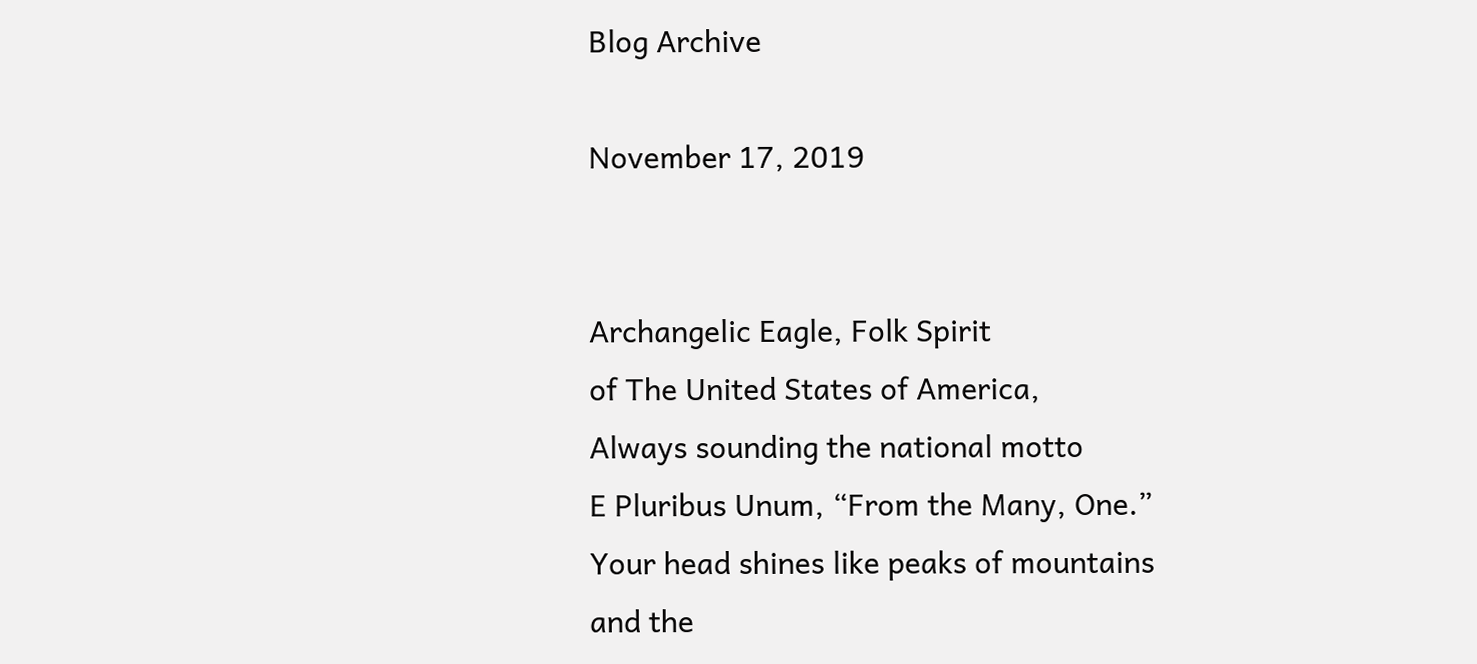Blog Archive

November 17, 2019


Archangelic Eagle, Folk Spirit
of The United States of America,
Always sounding the national motto
E Pluribus Unum, “From the Many, One.”
Your head shines like peaks of mountains
and the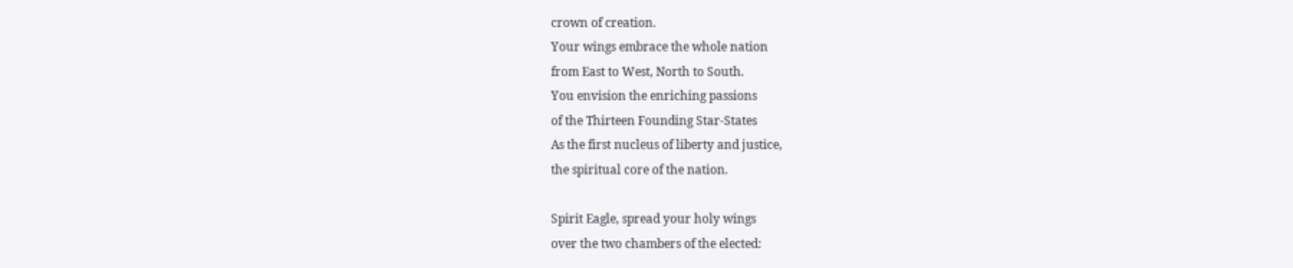crown of creation.
Your wings embrace the whole nation
from East to West, North to South.
You envision the enriching passions
of the Thirteen Founding Star-States
As the first nucleus of liberty and justice,
the spiritual core of the nation.

Spirit Eagle, spread your holy wings
over the two chambers of the elected: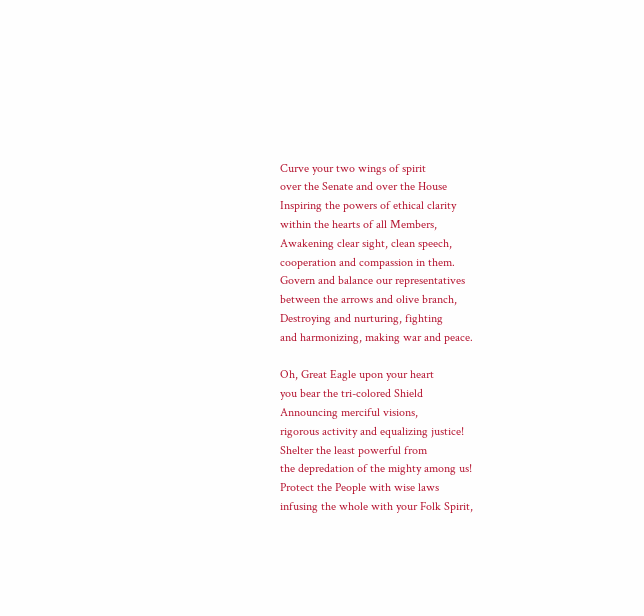Curve your two wings of spirit
over the Senate and over the House
Inspiring the powers of ethical clarity
within the hearts of all Members,
Awakening clear sight, clean speech,
cooperation and compassion in them.
Govern and balance our representatives
between the arrows and olive branch,
Destroying and nurturing, fighting
and harmonizing, making war and peace.

Oh, Great Eagle upon your heart
you bear the tri-colored Shield
Announcing merciful visions,
rigorous activity and equalizing justice!
Shelter the least powerful from
the depredation of the mighty among us!
Protect the People with wise laws
infusing the whole with your Folk Spirit,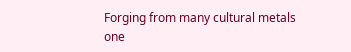Forging from many cultural metals
one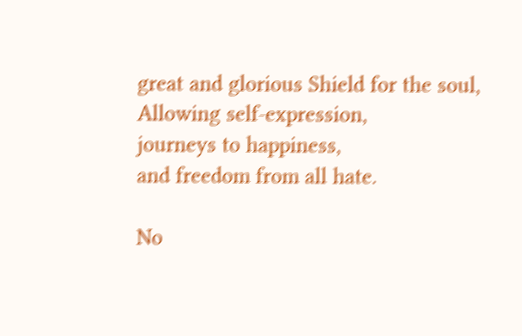great and glorious Shield for the soul,
Allowing self-expression,
journeys to happiness,
and freedom from all hate.

No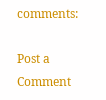comments:

Post a Comment